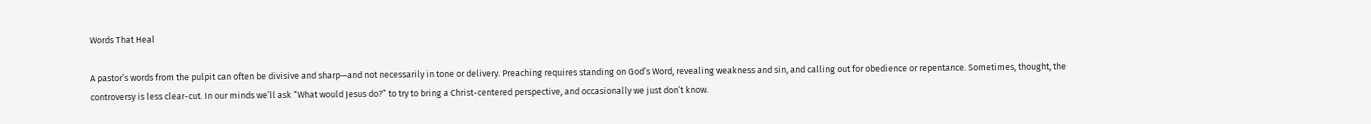Words That Heal

A pastor’s words from the pulpit can often be divisive and sharp—and not necessarily in tone or delivery. Preaching requires standing on God’s Word, revealing weakness and sin, and calling out for obedience or repentance. Sometimes, thought, the controversy is less clear-cut. In our minds we’ll ask “What would Jesus do?” to try to bring a Christ-centered perspective, and occasionally we just don’t know.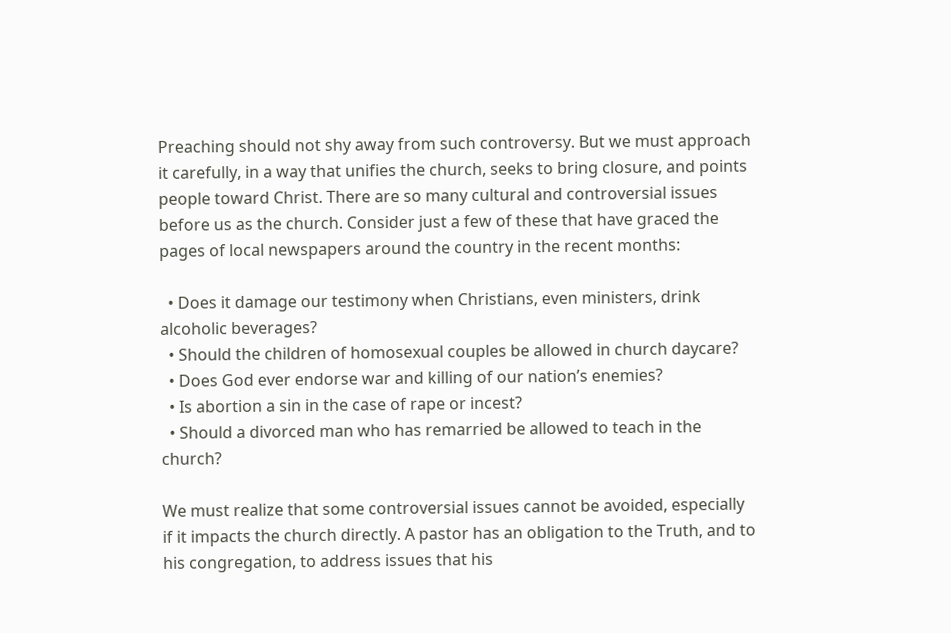Preaching should not shy away from such controversy. But we must approach it carefully, in a way that unifies the church, seeks to bring closure, and points people toward Christ. There are so many cultural and controversial issues before us as the church. Consider just a few of these that have graced the pages of local newspapers around the country in the recent months:

  • Does it damage our testimony when Christians, even ministers, drink alcoholic beverages?
  • Should the children of homosexual couples be allowed in church daycare?
  • Does God ever endorse war and killing of our nation’s enemies?
  • Is abortion a sin in the case of rape or incest?
  • Should a divorced man who has remarried be allowed to teach in the church?

We must realize that some controversial issues cannot be avoided, especially if it impacts the church directly. A pastor has an obligation to the Truth, and to his congregation, to address issues that his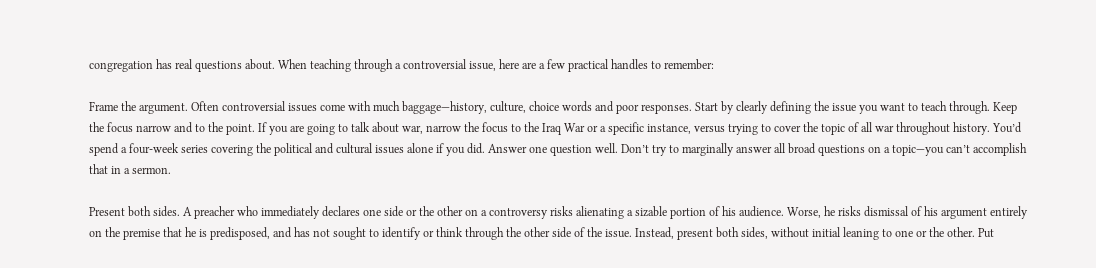congregation has real questions about. When teaching through a controversial issue, here are a few practical handles to remember:

Frame the argument. Often controversial issues come with much baggage—history, culture, choice words and poor responses. Start by clearly defining the issue you want to teach through. Keep the focus narrow and to the point. If you are going to talk about war, narrow the focus to the Iraq War or a specific instance, versus trying to cover the topic of all war throughout history. You’d spend a four-week series covering the political and cultural issues alone if you did. Answer one question well. Don’t try to marginally answer all broad questions on a topic—you can’t accomplish that in a sermon.

Present both sides. A preacher who immediately declares one side or the other on a controversy risks alienating a sizable portion of his audience. Worse, he risks dismissal of his argument entirely on the premise that he is predisposed, and has not sought to identify or think through the other side of the issue. Instead, present both sides, without initial leaning to one or the other. Put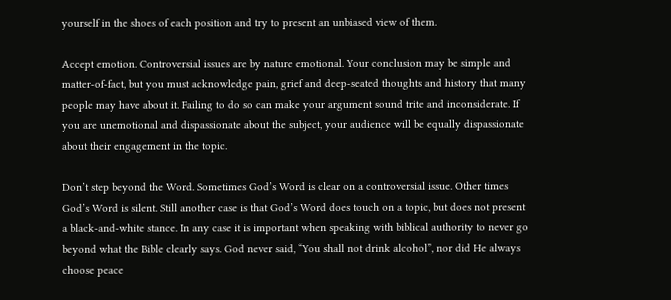yourself in the shoes of each position and try to present an unbiased view of them.

Accept emotion. Controversial issues are by nature emotional. Your conclusion may be simple and matter-of-fact, but you must acknowledge pain, grief and deep-seated thoughts and history that many people may have about it. Failing to do so can make your argument sound trite and inconsiderate. If you are unemotional and dispassionate about the subject, your audience will be equally dispassionate about their engagement in the topic.

Don’t step beyond the Word. Sometimes God’s Word is clear on a controversial issue. Other times God’s Word is silent. Still another case is that God’s Word does touch on a topic, but does not present a black-and-white stance. In any case it is important when speaking with biblical authority to never go beyond what the Bible clearly says. God never said, “You shall not drink alcohol”, nor did He always choose peace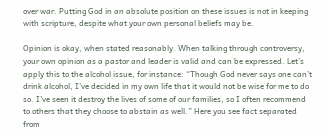over war. Putting God in an absolute position on these issues is not in keeping with scripture, despite what your own personal beliefs may be.

Opinion is okay, when stated reasonably. When talking through controversy, your own opinion as a pastor and leader is valid and can be expressed. Let’s apply this to the alcohol issue, for instance: “Though God never says one can’t drink alcohol, I’ve decided in my own life that it would not be wise for me to do so. I’ve seen it destroy the lives of some of our families, so I often recommend to others that they choose to abstain as well.” Here you see fact separated from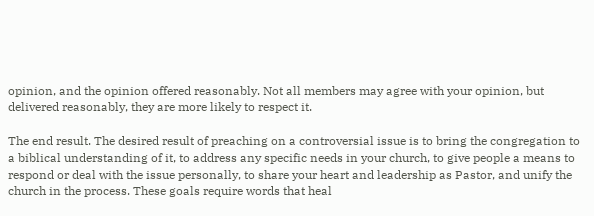opinion, and the opinion offered reasonably. Not all members may agree with your opinion, but delivered reasonably, they are more likely to respect it.

The end result. The desired result of preaching on a controversial issue is to bring the congregation to a biblical understanding of it, to address any specific needs in your church, to give people a means to respond or deal with the issue personally, to share your heart and leadership as Pastor, and unify the church in the process. These goals require words that heal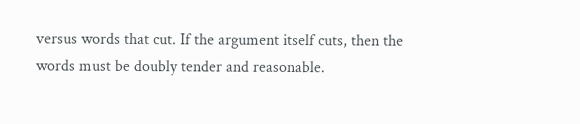versus words that cut. If the argument itself cuts, then the words must be doubly tender and reasonable.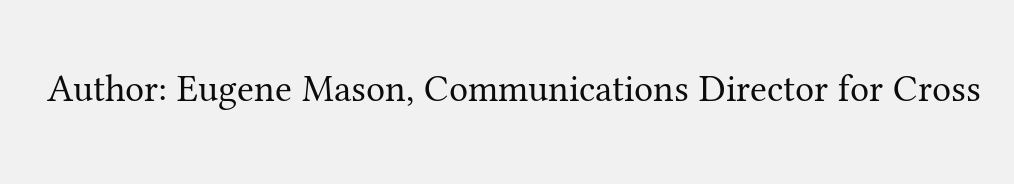Author: Eugene Mason, Communications Director for Cross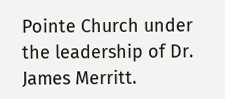Pointe Church under the leadership of Dr. James Merritt.